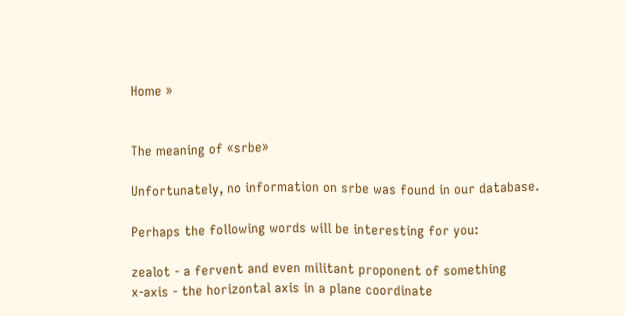Home »


The meaning of «srbe»

Unfortunately, no information on srbe was found in our database.

Perhaps the following words will be interesting for you:

zealot - a fervent and even militant proponent of something
x-axis - the horizontal axis in a plane coordinate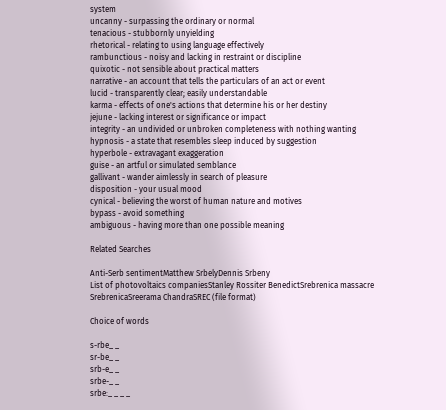system
uncanny - surpassing the ordinary or normal
tenacious - stubbornly unyielding
rhetorical - relating to using language effectively
rambunctious - noisy and lacking in restraint or discipline
quixotic - not sensible about practical matters
narrative - an account that tells the particulars of an act or event
lucid - transparently clear; easily understandable
karma - effects of one's actions that determine his or her destiny
jejune - lacking interest or significance or impact
integrity - an undivided or unbroken completeness with nothing wanting
hypnosis - a state that resembles sleep induced by suggestion
hyperbole - extravagant exaggeration
guise - an artful or simulated semblance
gallivant - wander aimlessly in search of pleasure
disposition - your usual mood
cynical - believing the worst of human nature and motives
bypass - avoid something
ambiguous - having more than one possible meaning

Related Searches

Anti-Serb sentimentMatthew SrbelyDennis Srbeny
List of photovoltaics companiesStanley Rossiter BenedictSrebrenica massacre
SrebrenicaSreerama ChandraSREC (file format)

Choice of words

s-rbe_ _
sr-be_ _
srb-e_ _
srbe-_ _
srbe:_ _ _ _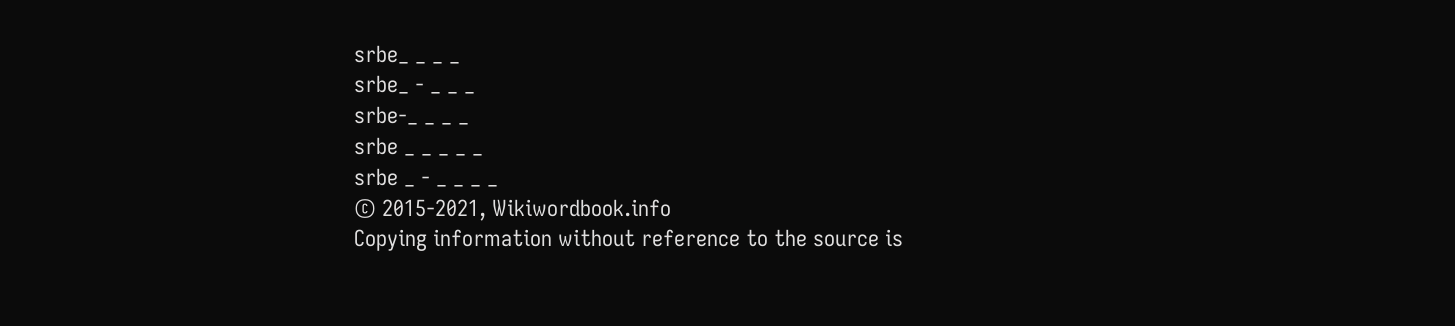srbe_ _ _ _
srbe_ - _ _ _
srbe-_ _ _ _
srbe _ _ _ _ _
srbe _ - _ _ _ _
© 2015-2021, Wikiwordbook.info
Copying information without reference to the source is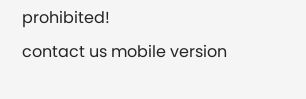prohibited!
contact us mobile version